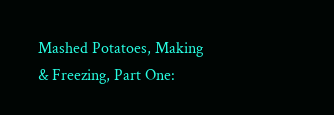Mashed Potatoes, Making & Freezing, Part One: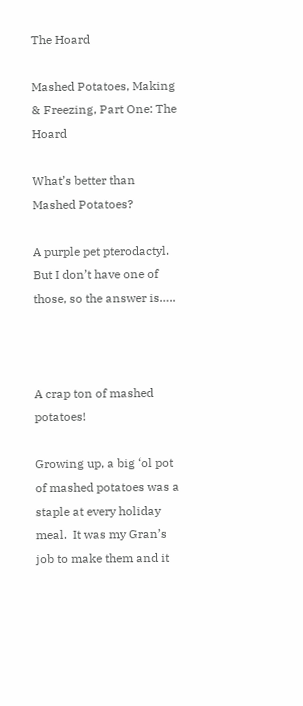The Hoard

Mashed Potatoes, Making & Freezing, Part One: The Hoard

What’s better than Mashed Potatoes?

A purple pet pterodactyl.  But I don’t have one of those, so the answer is…..



A crap ton of mashed potatoes!

Growing up, a big ‘ol pot of mashed potatoes was a staple at every holiday meal.  It was my Gran’s job to make them and it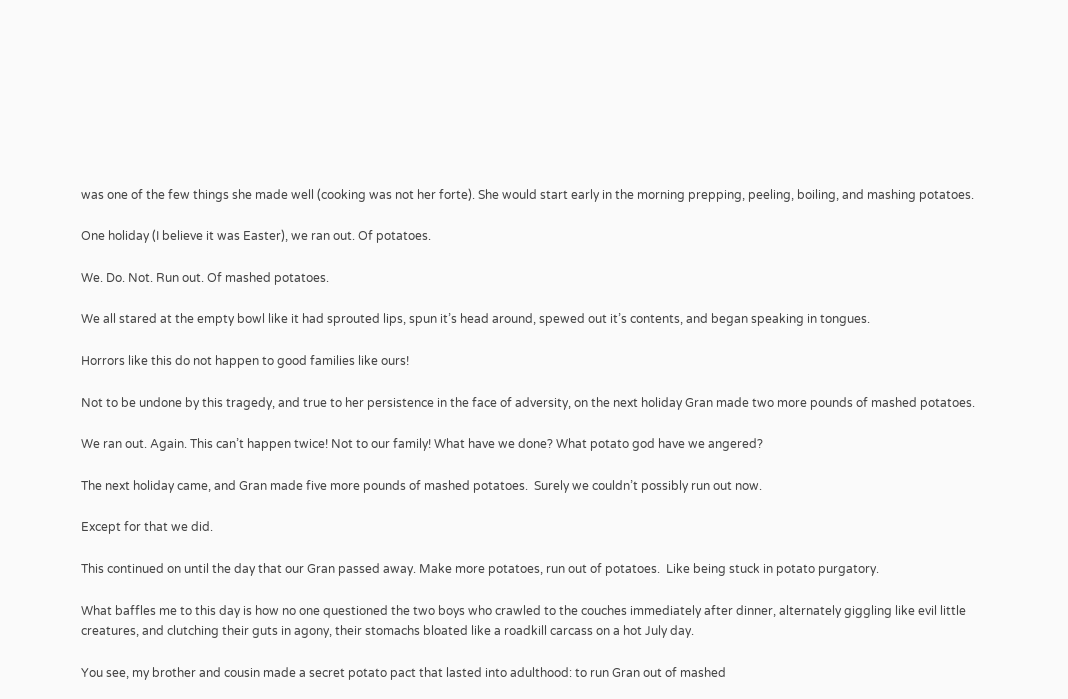was one of the few things she made well (cooking was not her forte). She would start early in the morning prepping, peeling, boiling, and mashing potatoes.

One holiday (I believe it was Easter), we ran out. Of potatoes.

We. Do. Not. Run out. Of mashed potatoes.

We all stared at the empty bowl like it had sprouted lips, spun it’s head around, spewed out it’s contents, and began speaking in tongues.

Horrors like this do not happen to good families like ours!

Not to be undone by this tragedy, and true to her persistence in the face of adversity, on the next holiday Gran made two more pounds of mashed potatoes.

We ran out. Again. This can’t happen twice! Not to our family! What have we done? What potato god have we angered?

The next holiday came, and Gran made five more pounds of mashed potatoes.  Surely we couldn’t possibly run out now.

Except for that we did.

This continued on until the day that our Gran passed away. Make more potatoes, run out of potatoes.  Like being stuck in potato purgatory.

What baffles me to this day is how no one questioned the two boys who crawled to the couches immediately after dinner, alternately giggling like evil little creatures, and clutching their guts in agony, their stomachs bloated like a roadkill carcass on a hot July day.

You see, my brother and cousin made a secret potato pact that lasted into adulthood: to run Gran out of mashed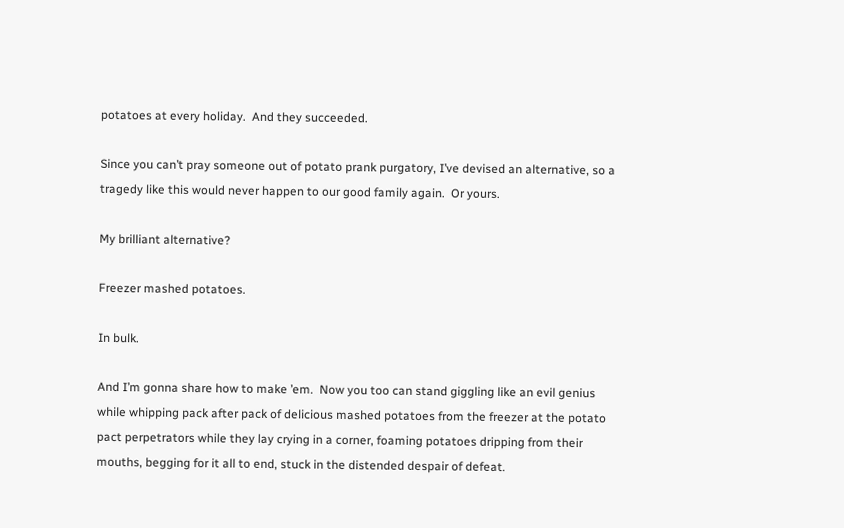potatoes at every holiday.  And they succeeded.

Since you can’t pray someone out of potato prank purgatory, I’ve devised an alternative, so a tragedy like this would never happen to our good family again.  Or yours.

My brilliant alternative?

Freezer mashed potatoes.

In bulk.

And I’m gonna share how to make ’em.  Now you too can stand giggling like an evil genius while whipping pack after pack of delicious mashed potatoes from the freezer at the potato pact perpetrators while they lay crying in a corner, foaming potatoes dripping from their mouths, begging for it all to end, stuck in the distended despair of defeat.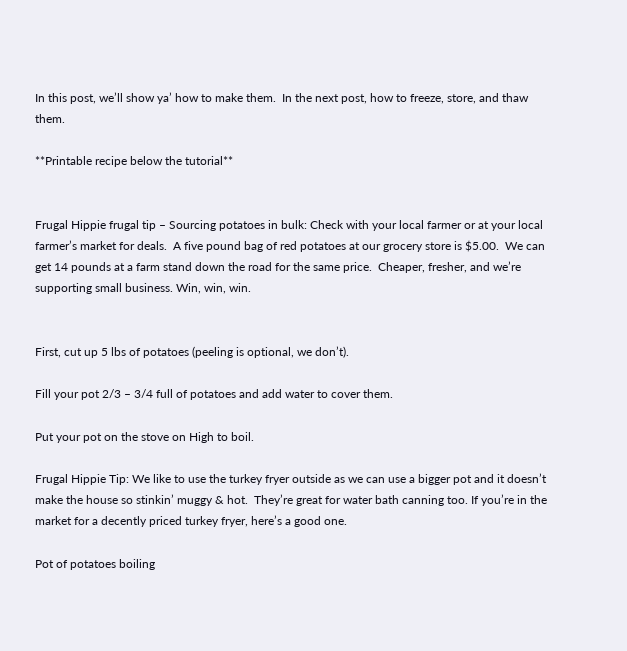In this post, we’ll show ya’ how to make them.  In the next post, how to freeze, store, and thaw them.

**Printable recipe below the tutorial**


Frugal Hippie frugal tip – Sourcing potatoes in bulk: Check with your local farmer or at your local farmer’s market for deals.  A five pound bag of red potatoes at our grocery store is $5.00.  We can get 14 pounds at a farm stand down the road for the same price.  Cheaper, fresher, and we’re supporting small business. Win, win, win.


First, cut up 5 lbs of potatoes (peeling is optional, we don’t).

Fill your pot 2/3 – 3/4 full of potatoes and add water to cover them.

Put your pot on the stove on High to boil.

Frugal Hippie Tip: We like to use the turkey fryer outside as we can use a bigger pot and it doesn’t make the house so stinkin’ muggy & hot.  They’re great for water bath canning too. If you’re in the market for a decently priced turkey fryer, here’s a good one.

Pot of potatoes boiling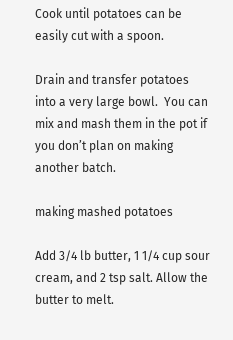Cook until potatoes can be easily cut with a spoon.

Drain and transfer potatoes into a very large bowl.  You can mix and mash them in the pot if you don’t plan on making another batch.

making mashed potatoes

Add 3/4 lb butter, 1 1/4 cup sour cream, and 2 tsp salt. Allow the butter to melt.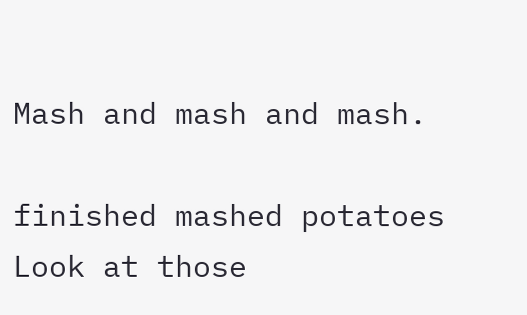Mash and mash and mash.

finished mashed potatoes
Look at those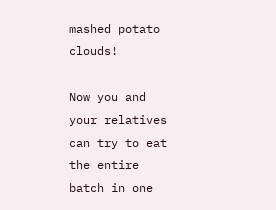mashed potato clouds!

Now you and your relatives can try to eat the entire batch in one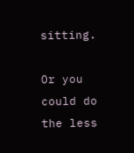sitting.

Or you could do the less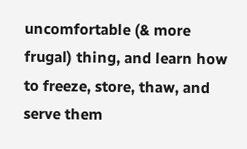uncomfortable (& more frugal) thing, and learn how to freeze, store, thaw, and serve them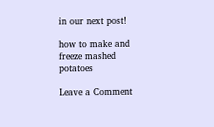in our next post!

how to make and freeze mashed potatoes

Leave a Comment